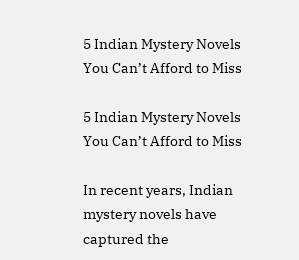5 Indian Mystery Novels You Can’t Afford to Miss

5 Indian Mystery Novels You Can’t Afford to Miss

In recent years, Indian mystery novels have captured the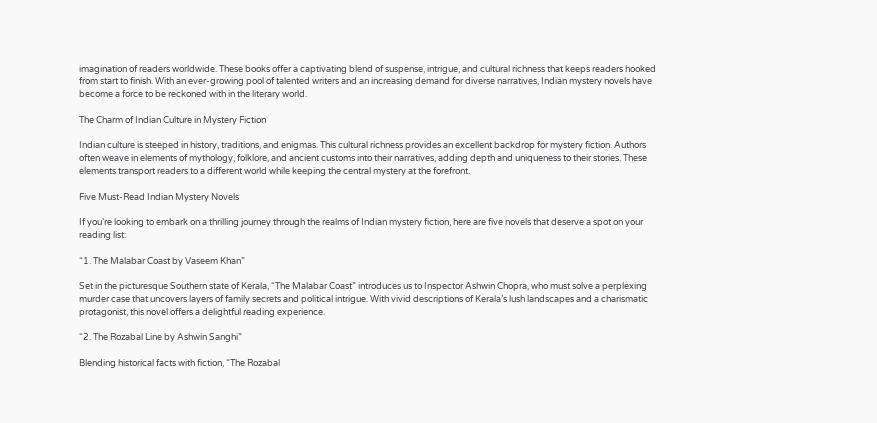imagination of readers worldwide. These books offer a captivating blend of suspense, intrigue, and cultural richness that keeps readers hooked from start to finish. With an ever-growing pool of talented writers and an increasing demand for diverse narratives, Indian mystery novels have become a force to be reckoned with in the literary world.

The Charm of Indian Culture in Mystery Fiction

Indian culture is steeped in history, traditions, and enigmas. This cultural richness provides an excellent backdrop for mystery fiction. Authors often weave in elements of mythology, folklore, and ancient customs into their narratives, adding depth and uniqueness to their stories. These elements transport readers to a different world while keeping the central mystery at the forefront.

Five Must-Read Indian Mystery Novels

If you’re looking to embark on a thrilling journey through the realms of Indian mystery fiction, here are five novels that deserve a spot on your reading list:

“1. The Malabar Coast by Vaseem Khan”

Set in the picturesque Southern state of Kerala, “The Malabar Coast” introduces us to Inspector Ashwin Chopra, who must solve a perplexing murder case that uncovers layers of family secrets and political intrigue. With vivid descriptions of Kerala’s lush landscapes and a charismatic protagonist, this novel offers a delightful reading experience.

“2. The Rozabal Line by Ashwin Sanghi”

Blending historical facts with fiction, “The Rozabal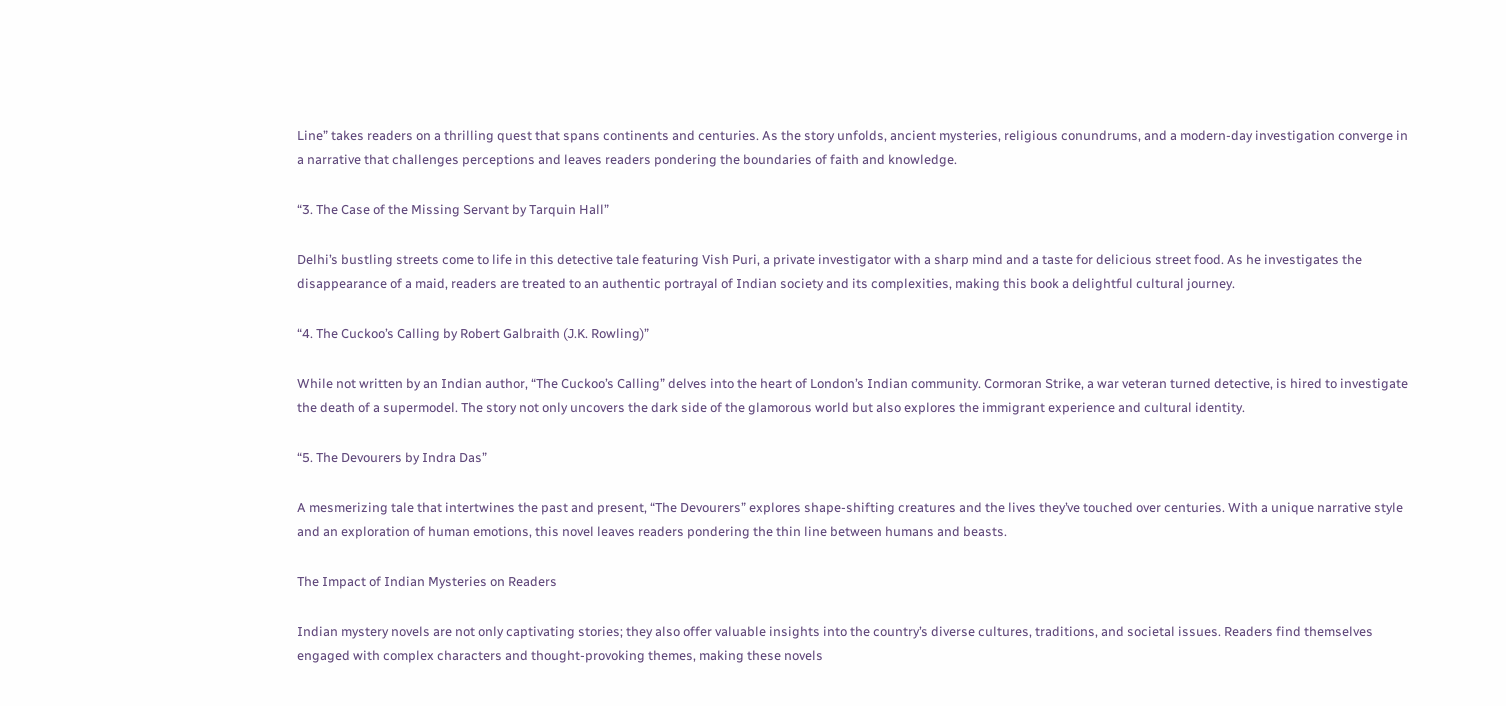Line” takes readers on a thrilling quest that spans continents and centuries. As the story unfolds, ancient mysteries, religious conundrums, and a modern-day investigation converge in a narrative that challenges perceptions and leaves readers pondering the boundaries of faith and knowledge.

“3. The Case of the Missing Servant by Tarquin Hall”

Delhi’s bustling streets come to life in this detective tale featuring Vish Puri, a private investigator with a sharp mind and a taste for delicious street food. As he investigates the disappearance of a maid, readers are treated to an authentic portrayal of Indian society and its complexities, making this book a delightful cultural journey.

“4. The Cuckoo’s Calling by Robert Galbraith (J.K. Rowling)”

While not written by an Indian author, “The Cuckoo’s Calling” delves into the heart of London’s Indian community. Cormoran Strike, a war veteran turned detective, is hired to investigate the death of a supermodel. The story not only uncovers the dark side of the glamorous world but also explores the immigrant experience and cultural identity.

“5. The Devourers by Indra Das”

A mesmerizing tale that intertwines the past and present, “The Devourers” explores shape-shifting creatures and the lives they’ve touched over centuries. With a unique narrative style and an exploration of human emotions, this novel leaves readers pondering the thin line between humans and beasts.

The Impact of Indian Mysteries on Readers

Indian mystery novels are not only captivating stories; they also offer valuable insights into the country’s diverse cultures, traditions, and societal issues. Readers find themselves engaged with complex characters and thought-provoking themes, making these novels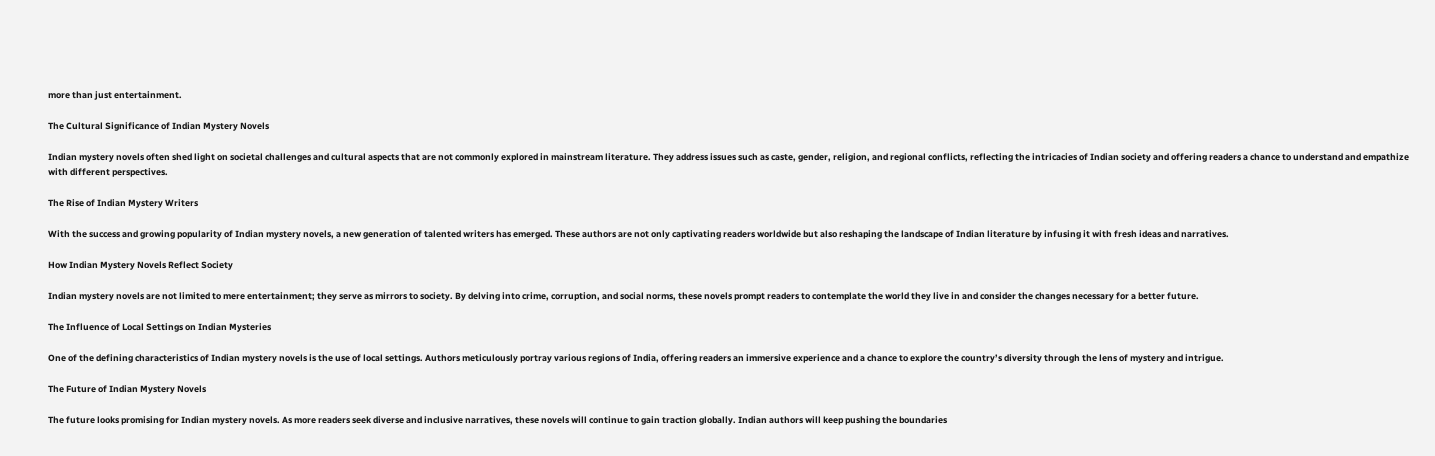more than just entertainment.

The Cultural Significance of Indian Mystery Novels

Indian mystery novels often shed light on societal challenges and cultural aspects that are not commonly explored in mainstream literature. They address issues such as caste, gender, religion, and regional conflicts, reflecting the intricacies of Indian society and offering readers a chance to understand and empathize with different perspectives.

The Rise of Indian Mystery Writers

With the success and growing popularity of Indian mystery novels, a new generation of talented writers has emerged. These authors are not only captivating readers worldwide but also reshaping the landscape of Indian literature by infusing it with fresh ideas and narratives.

How Indian Mystery Novels Reflect Society

Indian mystery novels are not limited to mere entertainment; they serve as mirrors to society. By delving into crime, corruption, and social norms, these novels prompt readers to contemplate the world they live in and consider the changes necessary for a better future.

The Influence of Local Settings on Indian Mysteries

One of the defining characteristics of Indian mystery novels is the use of local settings. Authors meticulously portray various regions of India, offering readers an immersive experience and a chance to explore the country’s diversity through the lens of mystery and intrigue.

The Future of Indian Mystery Novels

The future looks promising for Indian mystery novels. As more readers seek diverse and inclusive narratives, these novels will continue to gain traction globally. Indian authors will keep pushing the boundaries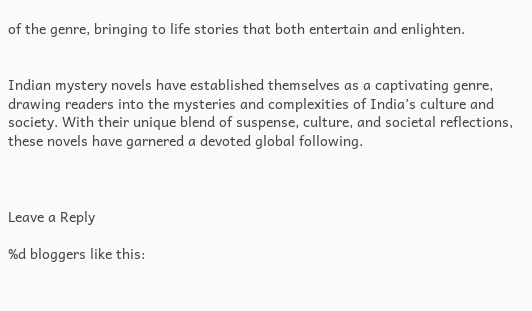of the genre, bringing to life stories that both entertain and enlighten.


Indian mystery novels have established themselves as a captivating genre, drawing readers into the mysteries and complexities of India’s culture and society. With their unique blend of suspense, culture, and societal reflections, these novels have garnered a devoted global following.



Leave a Reply

%d bloggers like this: